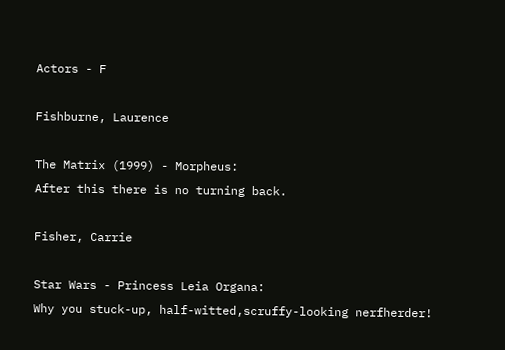Actors - F

Fishburne, Laurence

The Matrix (1999) - Morpheus:
After this there is no turning back.

Fisher, Carrie

Star Wars - Princess Leia Organa:
Why you stuck-up, half-witted,scruffy-looking nerfherder!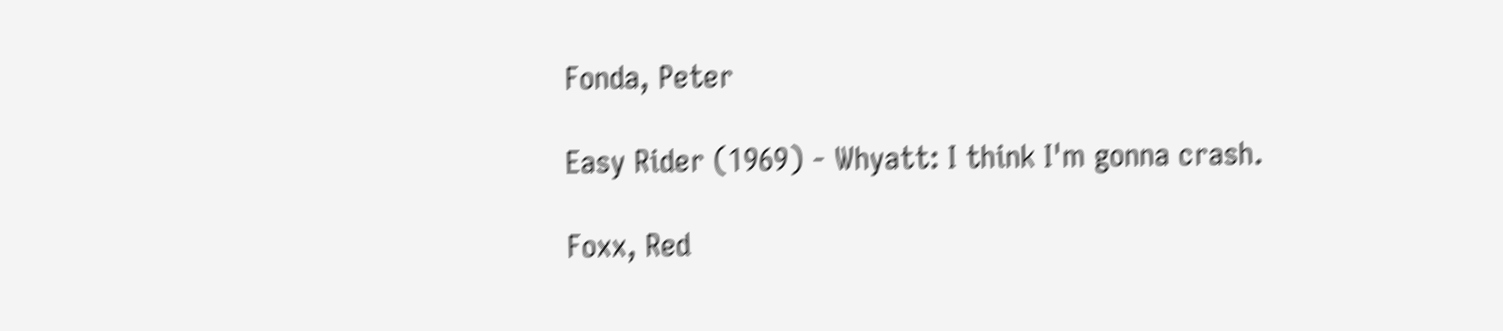Fonda, Peter

Easy Rider (1969) - Whyatt: I think I'm gonna crash.

Foxx, Red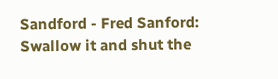Sandford - Fred Sanford: Swallow it and shut the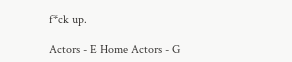f*ck up.

Actors - E Home Actors - G